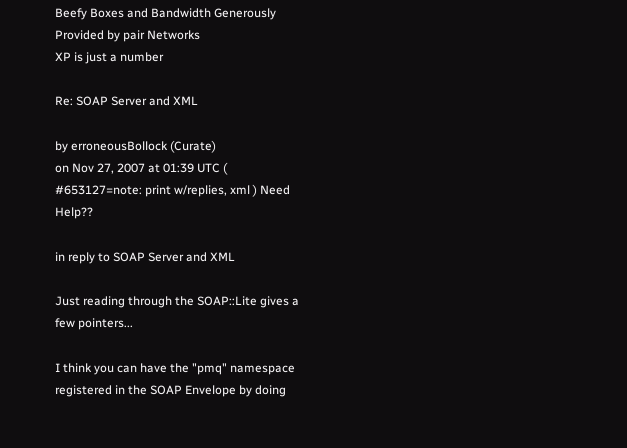Beefy Boxes and Bandwidth Generously Provided by pair Networks
XP is just a number

Re: SOAP Server and XML

by erroneousBollock (Curate)
on Nov 27, 2007 at 01:39 UTC ( #653127=note: print w/replies, xml ) Need Help??

in reply to SOAP Server and XML

Just reading through the SOAP::Lite gives a few pointers...

I think you can have the "pmq" namespace registered in the SOAP Envelope by doing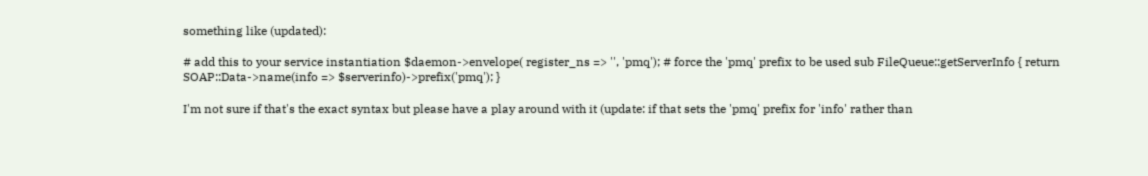something like (updated):

# add this to your service instantiation $daemon->envelope( register_ns => '', 'pmq'); # force the 'pmq' prefix to be used sub FileQueue::getServerInfo { return SOAP::Data->name(info => $serverinfo)->prefix('pmq'); }

I'm not sure if that's the exact syntax but please have a play around with it (update: if that sets the 'pmq' prefix for 'info' rather than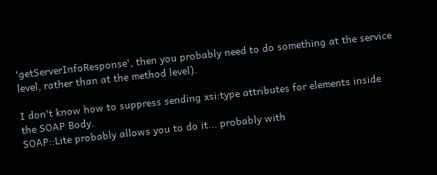'getServerInfoResponse', then you probably need to do something at the service level, rather than at the method level).

I don't know how to suppress sending xsi:type attributes for elements inside the SOAP Body.
SOAP::Lite probably allows you to do it... probably with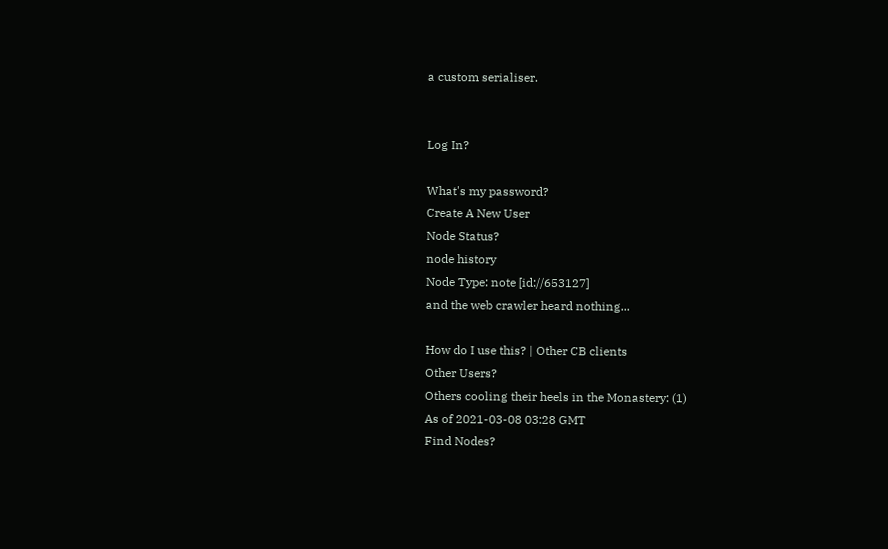a custom serialiser.


Log In?

What's my password?
Create A New User
Node Status?
node history
Node Type: note [id://653127]
and the web crawler heard nothing...

How do I use this? | Other CB clients
Other Users?
Others cooling their heels in the Monastery: (1)
As of 2021-03-08 03:28 GMT
Find Nodes?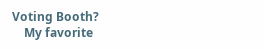Voting Booth?
    My favorite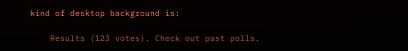kind of desktop background is:

    Results (123 votes). Check out past polls.